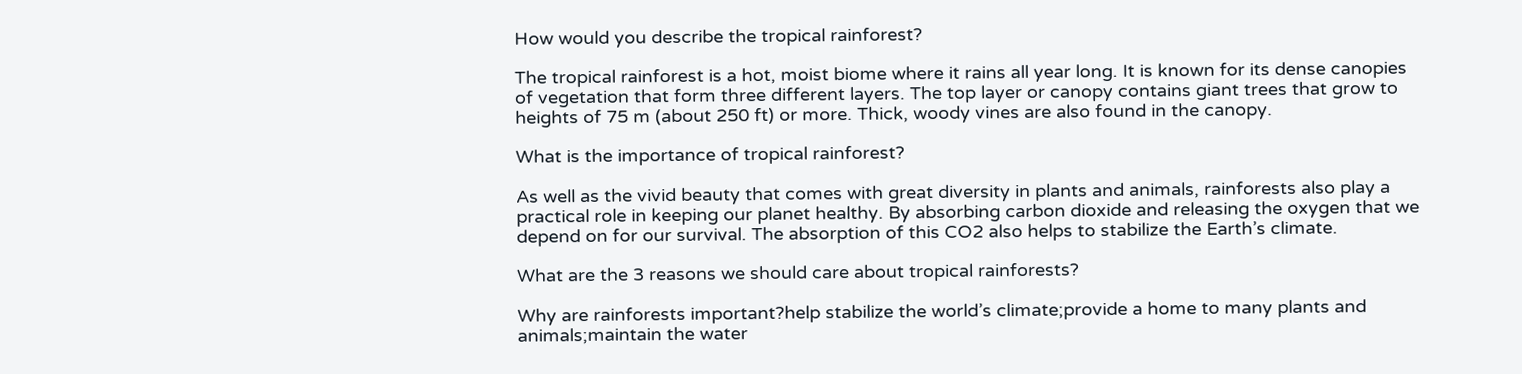How would you describe the tropical rainforest?

The tropical rainforest is a hot, moist biome where it rains all year long. It is known for its dense canopies of vegetation that form three different layers. The top layer or canopy contains giant trees that grow to heights of 75 m (about 250 ft) or more. Thick, woody vines are also found in the canopy.

What is the importance of tropical rainforest?

As well as the vivid beauty that comes with great diversity in plants and animals, rainforests also play a practical role in keeping our planet healthy. By absorbing carbon dioxide and releasing the oxygen that we depend on for our survival. The absorption of this CO2 also helps to stabilize the Earth’s climate.

What are the 3 reasons we should care about tropical rainforests?

Why are rainforests important?help stabilize the world’s climate;provide a home to many plants and animals;maintain the water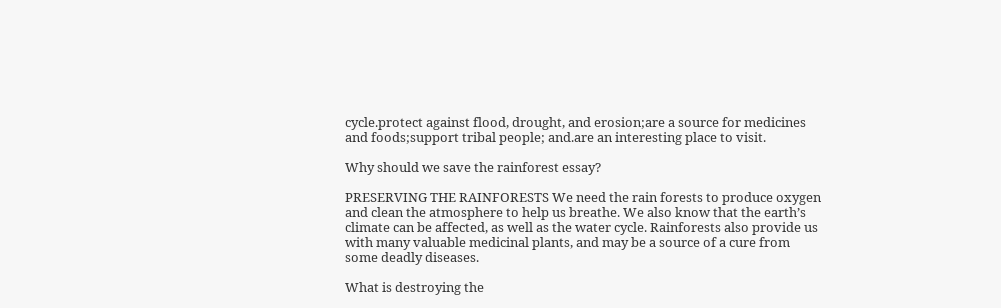cycle.protect against flood, drought, and erosion;are a source for medicines and foods;support tribal people; and.are an interesting place to visit.

Why should we save the rainforest essay?

PRESERVING THE RAINFORESTS We need the rain forests to produce oxygen and clean the atmosphere to help us breathe. We also know that the earth’s climate can be affected, as well as the water cycle. Rainforests also provide us with many valuable medicinal plants, and may be a source of a cure from some deadly diseases.

What is destroying the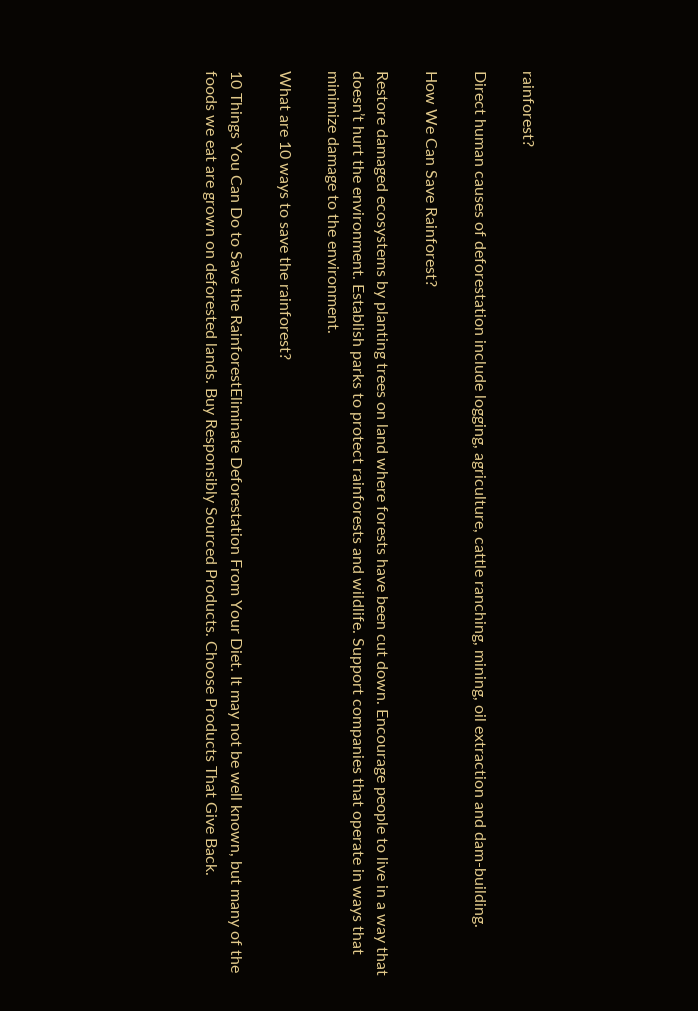rainforest?

Direct human causes of deforestation include logging, agriculture, cattle ranching, mining, oil extraction and dam-building.

How We Can Save Rainforest?

Restore damaged ecosystems by planting trees on land where forests have been cut down. Encourage people to live in a way that doesn’t hurt the environment. Establish parks to protect rainforests and wildlife. Support companies that operate in ways that minimize damage to the environment.

What are 10 ways to save the rainforest?

10 Things You Can Do to Save the RainforestEliminate Deforestation From Your Diet. It may not be well known, but many of the foods we eat are grown on deforested lands. Buy Responsibly Sourced Products. Choose Products That Give Back.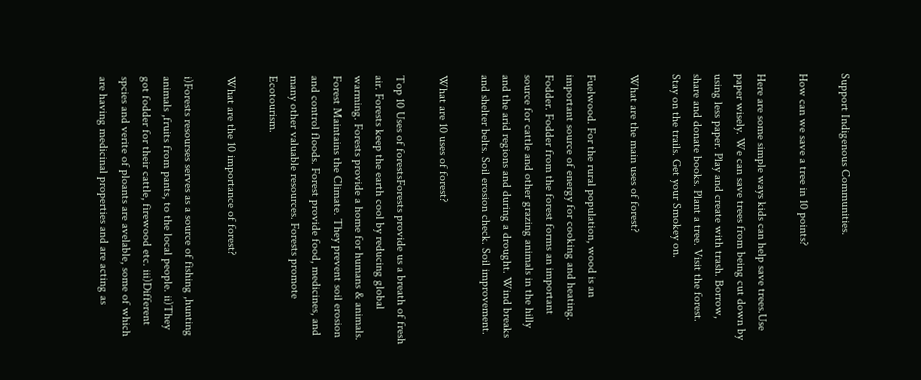Support Indigenous Communities.

How can we save a tree in 10 points?

Here are some simple ways kids can help save trees.Use paper wisely. We can save trees from being cut down by using less paper. Play and create with trash. Borrow, share and donate books. Plant a tree. Visit the forest. Stay on the trails. Get your Smokey on.

What are the main uses of forest?

Fuelwood. For the rural population, wood is an important source of energy for cooking and heating. Fodder. Fodder from the forest forms an important source for cattle and other grazing animals in the hilly and the arid regions and during a drought. Wind breaks and shelter belts. Soil erosion check. Soil improvement.

What are 10 uses of forest?

Top 10 Uses of forestsForests provide us a breath of fresh air. Forests keep the earth cool by reducing global warming. Forests provide a home for humans & animals. Forest Maintains the Climate. They prevent soil erosion and control floods. Forest provide food, medicines, and many other valuable resources. Forests promote Ecotourism.

What are the 10 importance of forest?

i)Forests resourses serves as a source of fishing ,hunting animals ,fruits from pants, to the local people. ii)They got fodder for their cattle, firewood etc. iii)Different spcies and verite of ploants are avelable, some of which are having medicinal properties and are acting as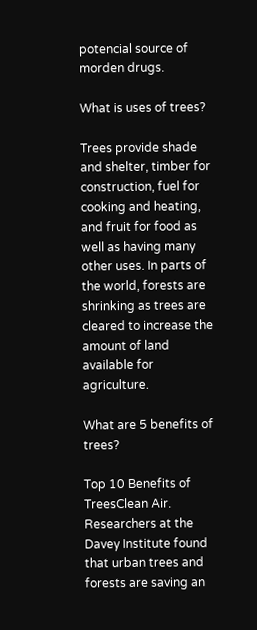potencial source of morden drugs.

What is uses of trees?

Trees provide shade and shelter, timber for construction, fuel for cooking and heating, and fruit for food as well as having many other uses. In parts of the world, forests are shrinking as trees are cleared to increase the amount of land available for agriculture.

What are 5 benefits of trees?

Top 10 Benefits of TreesClean Air. Researchers at the Davey Institute found that urban trees and forests are saving an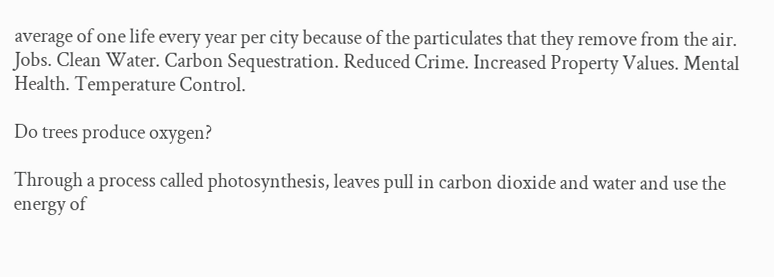average of one life every year per city because of the particulates that they remove from the air. Jobs. Clean Water. Carbon Sequestration. Reduced Crime. Increased Property Values. Mental Health. Temperature Control.

Do trees produce oxygen?

Through a process called photosynthesis, leaves pull in carbon dioxide and water and use the energy of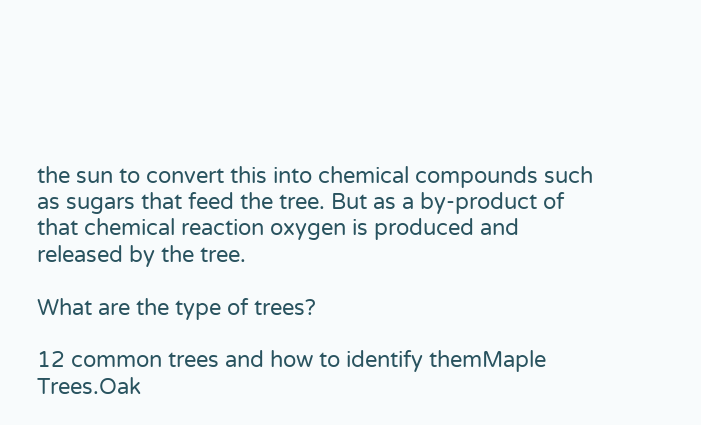the sun to convert this into chemical compounds such as sugars that feed the tree. But as a by-product of that chemical reaction oxygen is produced and released by the tree.

What are the type of trees?

12 common trees and how to identify themMaple Trees.Oak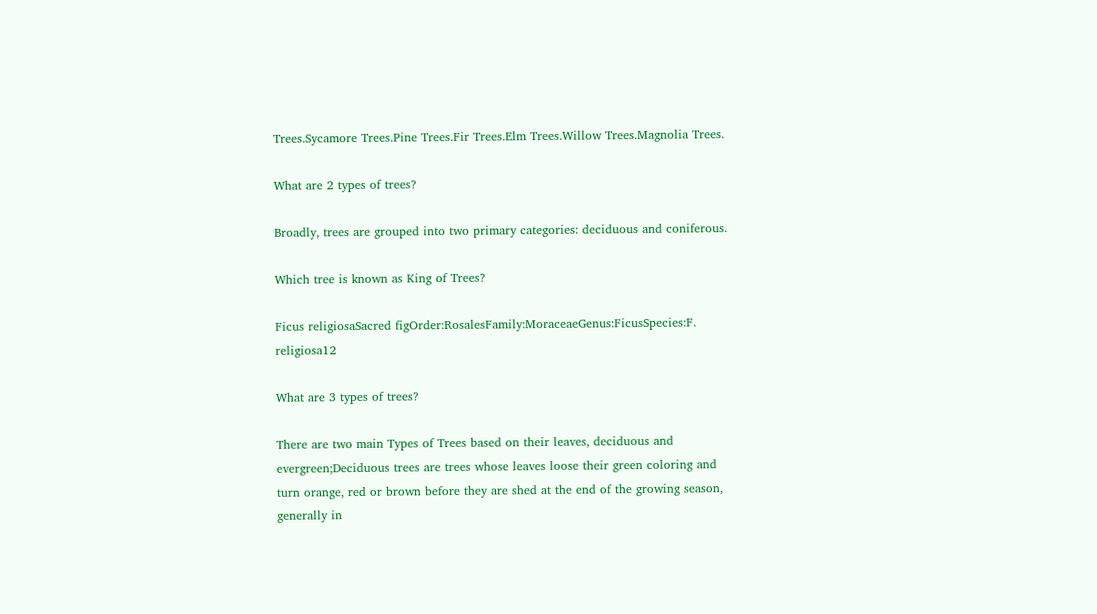Trees.Sycamore Trees.Pine Trees.Fir Trees.Elm Trees.Willow Trees.Magnolia Trees.

What are 2 types of trees?

Broadly, trees are grouped into two primary categories: deciduous and coniferous.

Which tree is known as King of Trees?

Ficus religiosaSacred figOrder:RosalesFamily:MoraceaeGenus:FicusSpecies:F. religiosa12

What are 3 types of trees?

There are two main Types of Trees based on their leaves, deciduous and evergreen;Deciduous trees are trees whose leaves loose their green coloring and turn orange, red or brown before they are shed at the end of the growing season, generally in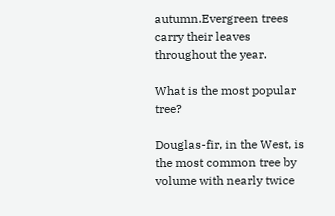autumn.Evergreen trees carry their leaves throughout the year.

What is the most popular tree?

Douglas-fir, in the West, is the most common tree by volume with nearly twice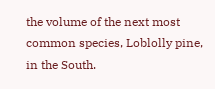the volume of the next most common species, Loblolly pine, in the South.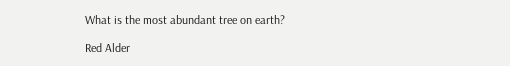What is the most abundant tree on earth?

Red Alder